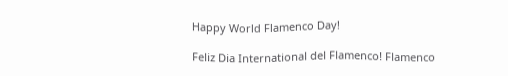Happy World Flamenco Day!

Feliz Dia International del Flamenco! Flamenco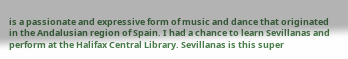is a passionate and expressive form of music and dance that originated in the Andalusian region of Spain. I had a chance to learn Sevillanas and perform at the Halifax Central Library. Sevillanas is this super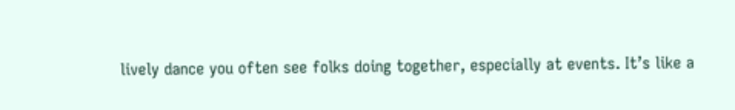lively dance you often see folks doing together, especially at events. It’s like a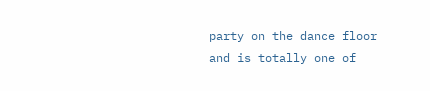party on the dance floor and is totally one of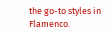the go-to styles in Flamenco.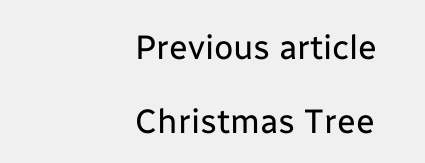Previous article

Christmas Tree